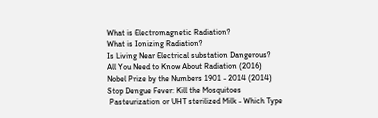What is Electromagnetic Radiation?
What is Ionizing Radiation?
Is Living Near Electrical substation Dangerous?
All You Need to Know About Radiation (2016)
Nobel Prize by the Numbers 1901 - 2014 (2014)
Stop Dengue Fever: Kill the Mosquitoes
 Pasteurization or UHT sterilized Milk - Which Type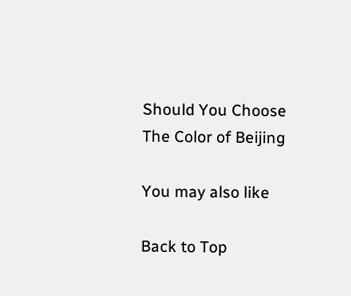Should You Choose
The Color of Beijing

You may also like

Back to Top